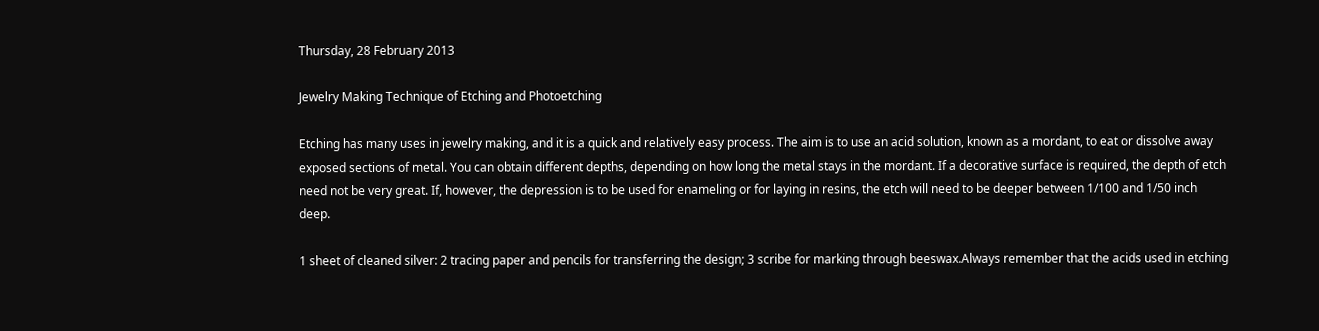Thursday, 28 February 2013

Jewelry Making Technique of Etching and Photoetching

Etching has many uses in jewelry making, and it is a quick and relatively easy process. The aim is to use an acid solution, known as a mordant, to eat or dissolve away exposed sections of metal. You can obtain different depths, depending on how long the metal stays in the mordant. If a decorative surface is required, the depth of etch need not be very great. If, however, the depression is to be used for enameling or for laying in resins, the etch will need to be deeper between 1/100 and 1/50 inch deep.

1 sheet of cleaned silver: 2 tracing paper and pencils for transferring the design; 3 scribe for marking through beeswax.Always remember that the acids used in etching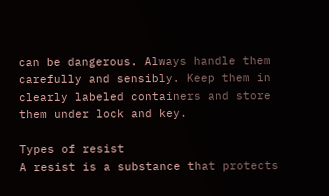can be dangerous. Always handle them carefully and sensibly. Keep them in clearly labeled containers and store them under lock and key.

Types of resist
A resist is a substance that protects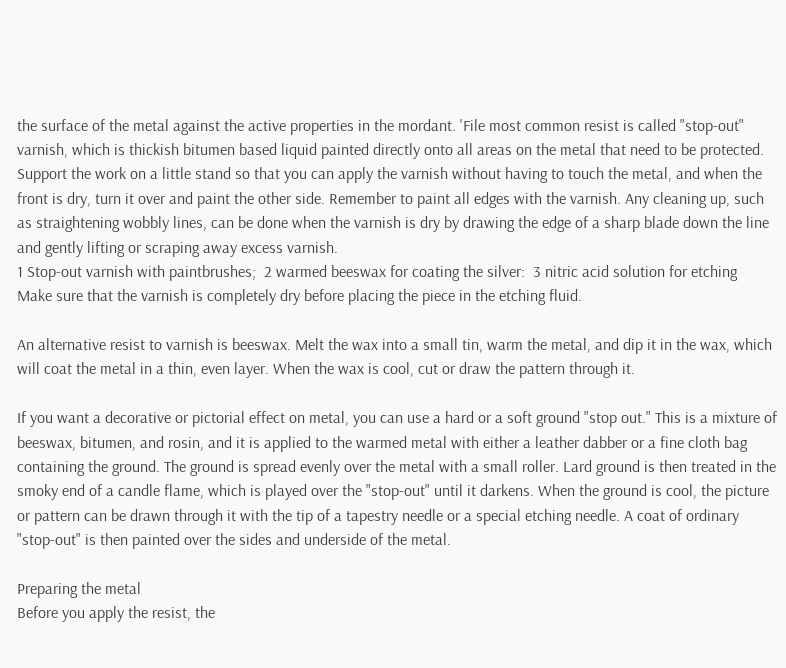the surface of the metal against the active properties in the mordant. 'File most common resist is called "stop-out" varnish, which is thickish bitumen based liquid painted directly onto all areas on the metal that need to be protected. Support the work on a little stand so that you can apply the varnish without having to touch the metal, and when the front is dry, turn it over and paint the other side. Remember to paint all edges with the varnish. Any cleaning up, such as straightening wobbly lines, can be done when the varnish is dry by drawing the edge of a sharp blade down the line and gently lifting or scraping away excess varnish.
1 Stop-out varnish with paintbrushes;  2 warmed beeswax for coating the silver:  3 nitric acid solution for etching
Make sure that the varnish is completely dry before placing the piece in the etching fluid.

An alternative resist to varnish is beeswax. Melt the wax into a small tin, warm the metal, and dip it in the wax, which will coat the metal in a thin, even layer. When the wax is cool, cut or draw the pattern through it.

If you want a decorative or pictorial effect on metal, you can use a hard or a soft ground "stop out." This is a mixture of beeswax, bitumen, and rosin, and it is applied to the warmed metal with either a leather dabber or a fine cloth bag containing the ground. The ground is spread evenly over the metal with a small roller. Lard ground is then treated in the smoky end of a candle flame, which is played over the "stop-out" until it darkens. When the ground is cool, the picture or pattern can be drawn through it with the tip of a tapestry needle or a special etching needle. A coat of ordinary "stop-out" is then painted over the sides and underside of the metal.

Preparing the metal
Before you apply the resist, the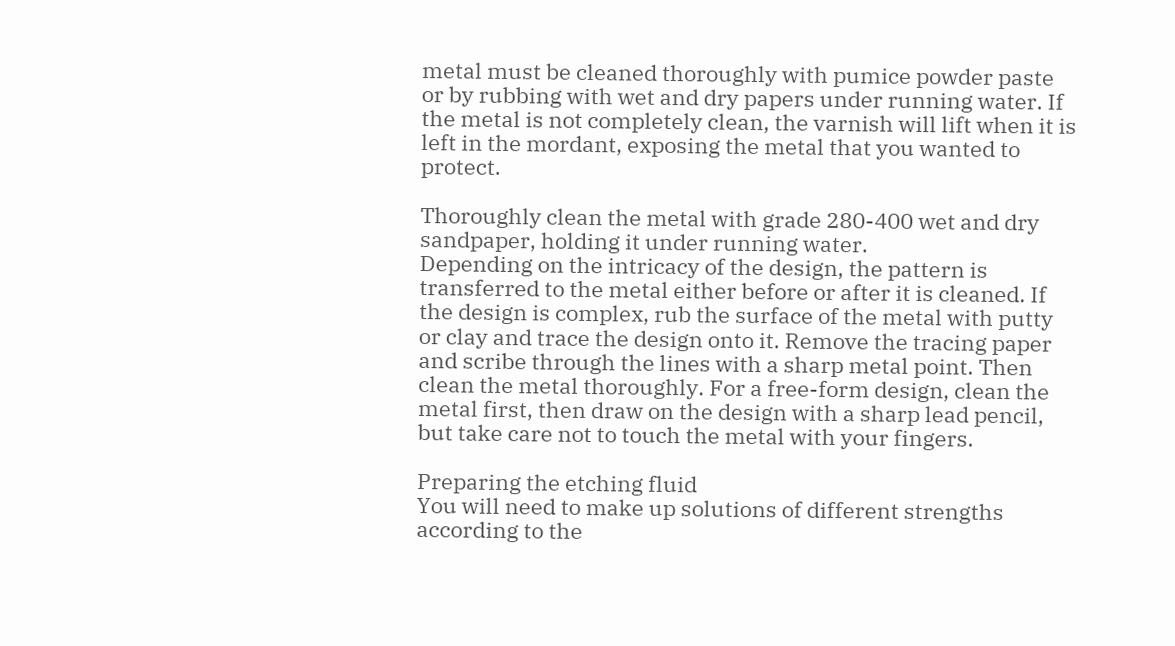metal must be cleaned thoroughly with pumice powder paste or by rubbing with wet and dry papers under running water. If the metal is not completely clean, the varnish will lift when it is left in the mordant, exposing the metal that you wanted to protect.

Thoroughly clean the metal with grade 280-400 wet and dry sandpaper, holding it under running water.
Depending on the intricacy of the design, the pattern is transferred to the metal either before or after it is cleaned. If the design is complex, rub the surface of the metal with putty or clay and trace the design onto it. Remove the tracing paper and scribe through the lines with a sharp metal point. Then clean the metal thoroughly. For a free-form design, clean the metal first, then draw on the design with a sharp lead pencil, but take care not to touch the metal with your fingers.

Preparing the etching fluid
You will need to make up solutions of different strengths according to the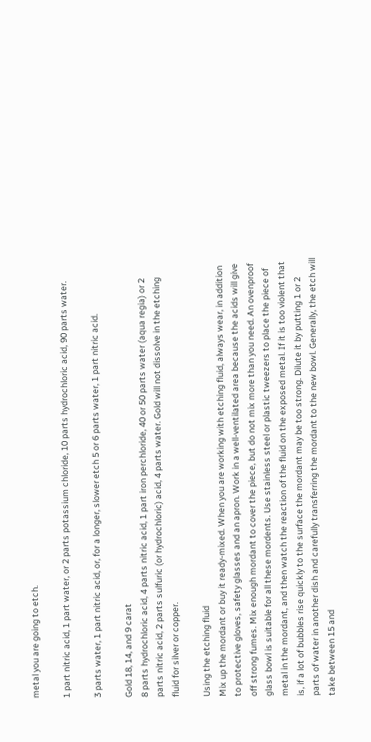metal you are going to etch.

1 part nitric acid, 1 part water, or 2 parts potassium chloride, 10 parts hydrochloric acid, 90 parts water.

3 parts water, 1 part nitric acid, or, for a longer, slower etch 5 or 6 parts water, 1 part nitric acid.

Gold 18, 14, and 9 carat
8 parts hydrochloric acid, 4 parts nitric acid, 1 part iron perchloride, 40 or 50 parts water (aqua regia) or 2 parts nitric acid, 2 parts sulfuric (or hydrochloric) acid, 4 parts water. Gold will not dissolve in the etching fluid for silver or copper.

Using the etching fluid
Mix up the mordant or buy it ready-mixed. When you are working with etching fluid, always wear, in addition to protective gloves, safety glasses and an apron. Work in a well-ventilated area because the acids will give off strong fumes. Mix enough mordant to cover the piece, but do not mix more than you need. An ovenproof glass bowl is suitable for all these mordents. Use stainless steel or plastic tweezers to place the piece of metal in the mordant, and then watch the reaction of the fluid on the exposed metal. If it is too violent that is, if a lot of bubbles rise quickly to the surface the mordant may be too strong. Dilute it by putting 1 or 2 parts of water in another dish and carefully transferring the mordant to the new bowl. Generally, the etch will take between 15 and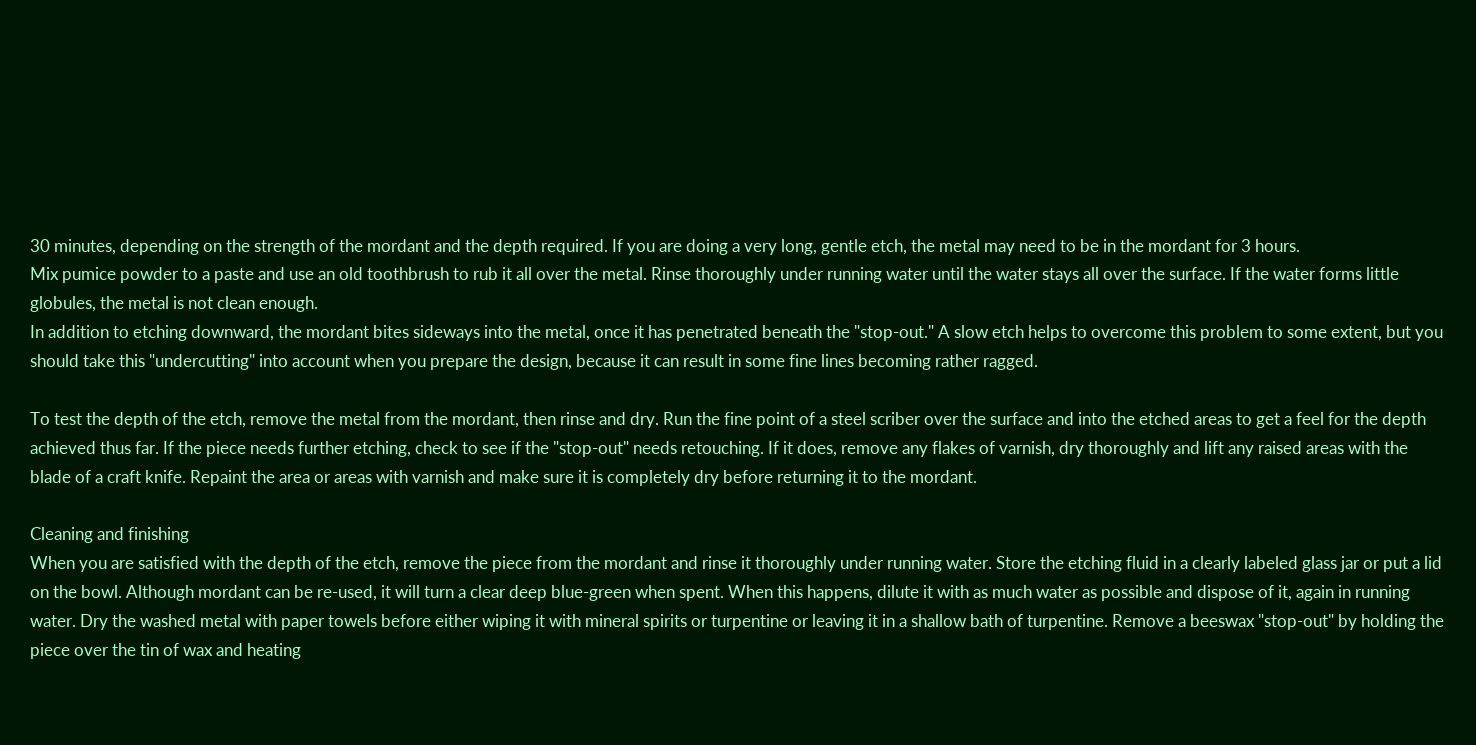30 minutes, depending on the strength of the mordant and the depth required. If you are doing a very long, gentle etch, the metal may need to be in the mordant for 3 hours.
Mix pumice powder to a paste and use an old toothbrush to rub it all over the metal. Rinse thoroughly under running water until the water stays all over the surface. If the water forms little globules, the metal is not clean enough.
In addition to etching downward, the mordant bites sideways into the metal, once it has penetrated beneath the "stop-out." A slow etch helps to overcome this problem to some extent, but you should take this "undercutting" into account when you prepare the design, because it can result in some fine lines becoming rather ragged.

To test the depth of the etch, remove the metal from the mordant, then rinse and dry. Run the fine point of a steel scriber over the surface and into the etched areas to get a feel for the depth achieved thus far. If the piece needs further etching, check to see if the "stop-out" needs retouching. If it does, remove any flakes of varnish, dry thoroughly and lift any raised areas with the blade of a craft knife. Repaint the area or areas with varnish and make sure it is completely dry before returning it to the mordant.

Cleaning and finishing
When you are satisfied with the depth of the etch, remove the piece from the mordant and rinse it thoroughly under running water. Store the etching fluid in a clearly labeled glass jar or put a lid on the bowl. Although mordant can be re-used, it will turn a clear deep blue-green when spent. When this happens, dilute it with as much water as possible and dispose of it, again in running water. Dry the washed metal with paper towels before either wiping it with mineral spirits or turpentine or leaving it in a shallow bath of turpentine. Remove a beeswax "stop-out" by holding the piece over the tin of wax and heating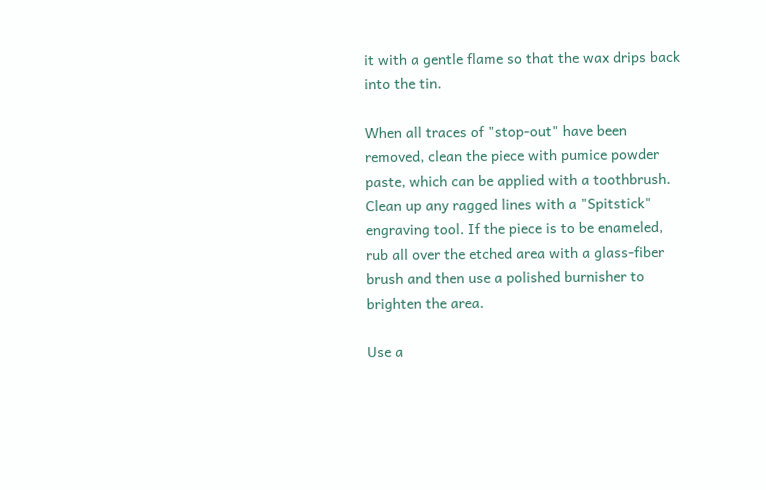it with a gentle flame so that the wax drips back into the tin.

When all traces of "stop-out" have been removed, clean the piece with pumice powder paste, which can be applied with a toothbrush. Clean up any ragged lines with a "Spitstick" engraving tool. If the piece is to be enameled, rub all over the etched area with a glass-fiber brush and then use a polished burnisher to brighten the area.

Use a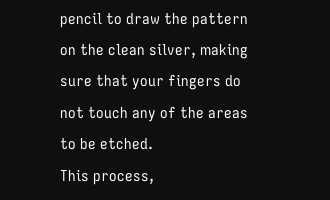pencil to draw the pattern on the clean silver, making sure that your fingers do not touch any of the areas to be etched.
This process,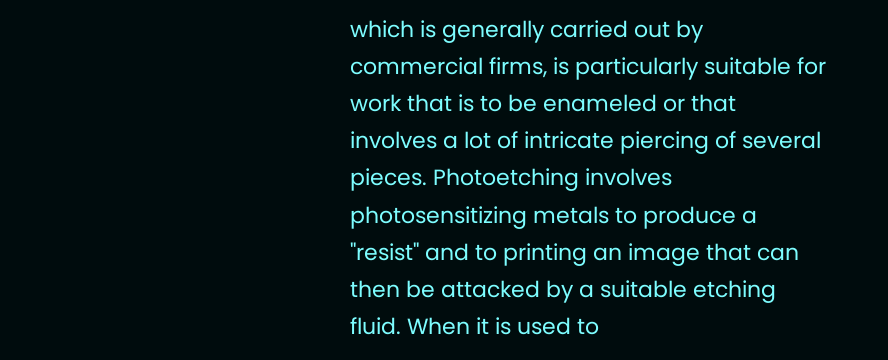which is generally carried out by commercial firms, is particularly suitable for work that is to be enameled or that involves a lot of intricate piercing of several pieces. Photoetching involves photosensitizing metals to produce a "resist" and to printing an image that can then be attacked by a suitable etching fluid. When it is used to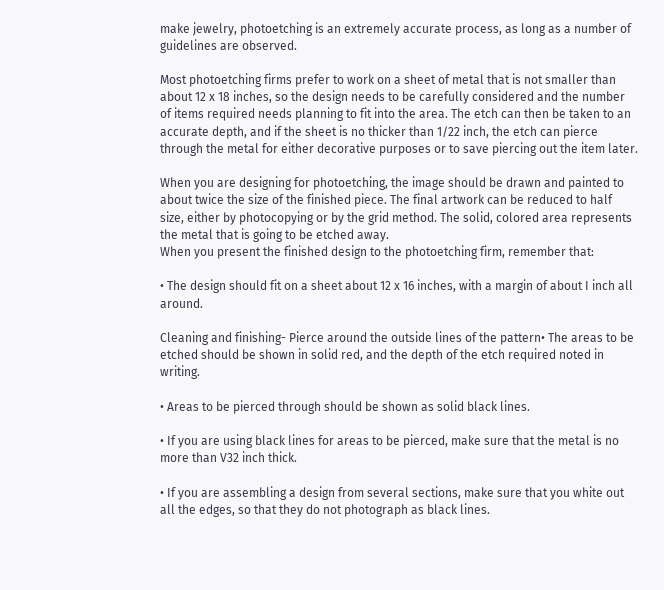make jewelry, photoetching is an extremely accurate process, as long as a number of guidelines are observed.

Most photoetching firms prefer to work on a sheet of metal that is not smaller than about 12 x 18 inches, so the design needs to be carefully considered and the number of items required needs planning to fit into the area. The etch can then be taken to an accurate depth, and if the sheet is no thicker than 1/22 inch, the etch can pierce through the metal for either decorative purposes or to save piercing out the item later.

When you are designing for photoetching, the image should be drawn and painted to about twice the size of the finished piece. The final artwork can be reduced to half size, either by photocopying or by the grid method. The solid, colored area represents the metal that is going to be etched away.
When you present the finished design to the photoetching firm, remember that:

• The design should fit on a sheet about 12 x 16 inches, with a margin of about I inch all around.

Cleaning and finishing- Pierce around the outside lines of the pattern• The areas to be etched should be shown in solid red, and the depth of the etch required noted in writing.

• Areas to be pierced through should be shown as solid black lines.

• If you are using black lines for areas to be pierced, make sure that the metal is no more than V32 inch thick.

• If you are assembling a design from several sections, make sure that you white out all the edges, so that they do not photograph as black lines.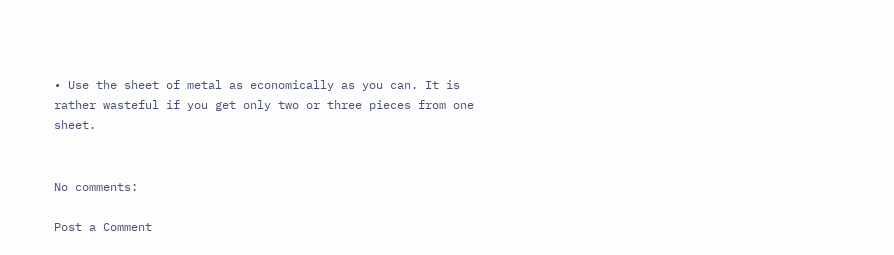• Use the sheet of metal as economically as you can. It is rather wasteful if you get only two or three pieces from one sheet.


No comments:

Post a Comment